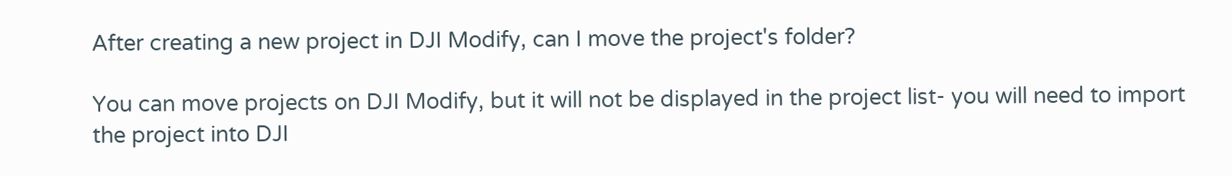After creating a new project in DJI Modify, can I move the project's folder?

You can move projects on DJI Modify, but it will not be displayed in the project list- you will need to import the project into DJI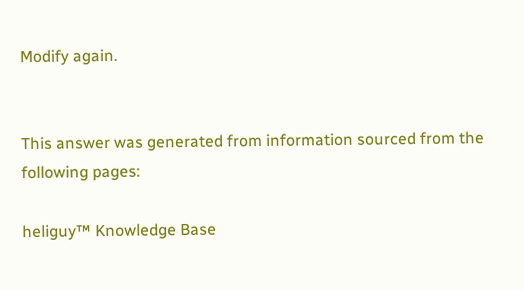Modify again.


This answer was generated from information sourced from the following pages:

heliguy™ Knowledge Base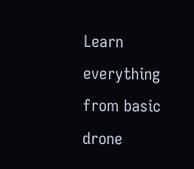Learn everything from basic drone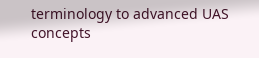terminology to advanced UAS concepts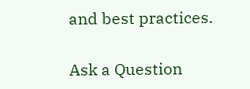and best practices.

Ask a Question